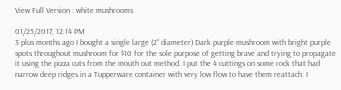View Full Version : white mushrooms

01/25/2017, 12:14 PM
3 plus months ago I bought a single large (2" diameter) Dark purple mushroom with bright purple spots throughout mushroom for $10 for the sole purpose of getting brave and trying to propagate it using the pizza cuts from the mouth out method. I put the 4 cuttings on some rock that had narrow deep ridges in a Tupperware container with very low flow to have them reattach. I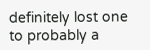definitely lost one to probably a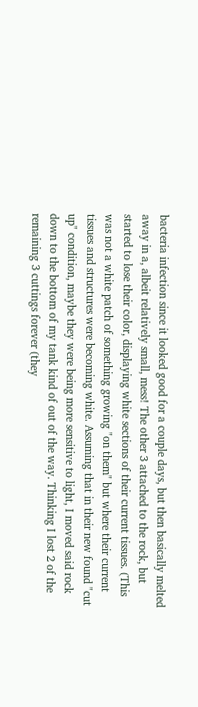bacteria infection since it looked good for a couple days, but then basically melted away in a, albeit relatively small, mess! The other 3 attached to the rock, but started to lose their color, displaying white sections of their current tissues. (This was not a white patch of something growing "on them" but where their current tissues and structures were becoming white. Assuming that in their new found "cut up" condition, maybe they were being more sensitive to light, I moved said rock down to the bottom of my tank kind of out of the way. Thinking I lost 2 of the remaining 3 cuttings forever (they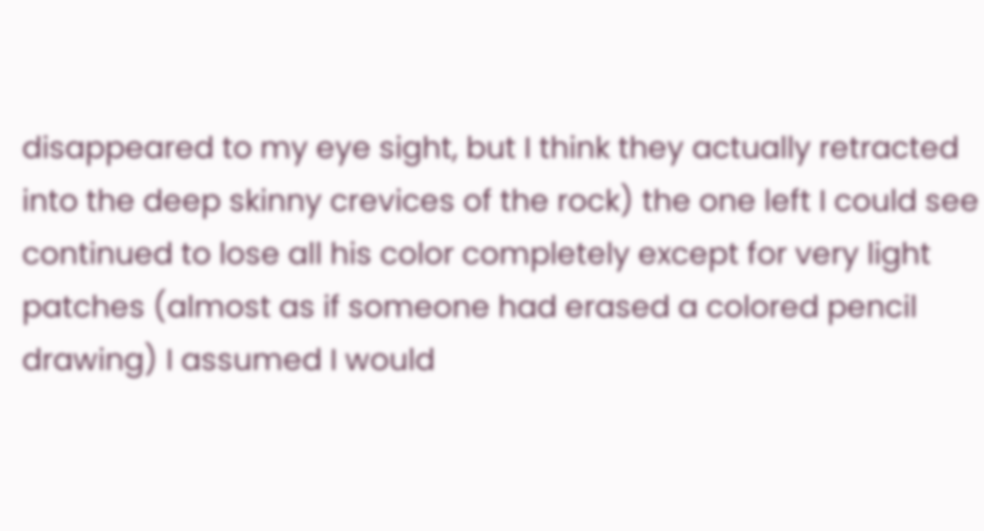disappeared to my eye sight, but I think they actually retracted into the deep skinny crevices of the rock) the one left I could see continued to lose all his color completely except for very light patches (almost as if someone had erased a colored pencil drawing) I assumed I would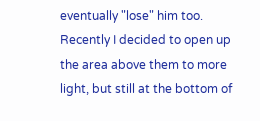eventually "lose" him too. Recently I decided to open up the area above them to more light, but still at the bottom of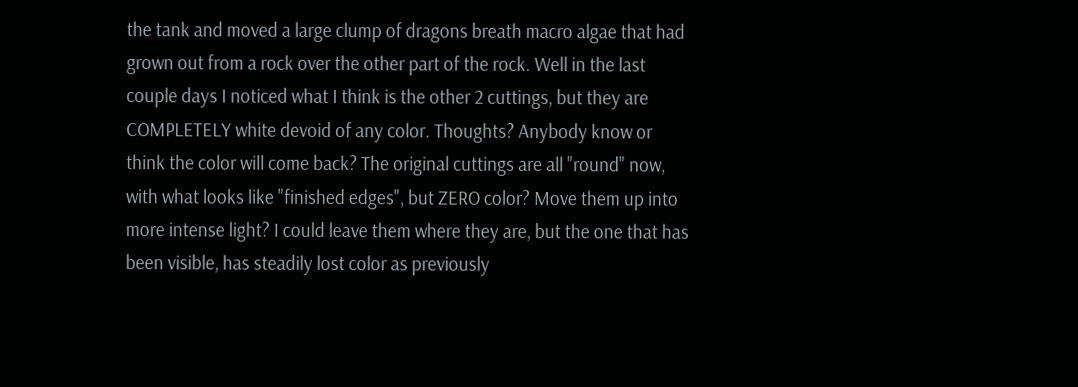the tank and moved a large clump of dragons breath macro algae that had grown out from a rock over the other part of the rock. Well in the last couple days I noticed what I think is the other 2 cuttings, but they are COMPLETELY white devoid of any color. Thoughts? Anybody know or think the color will come back? The original cuttings are all "round" now, with what looks like "finished edges", but ZERO color? Move them up into more intense light? I could leave them where they are, but the one that has been visible, has steadily lost color as previously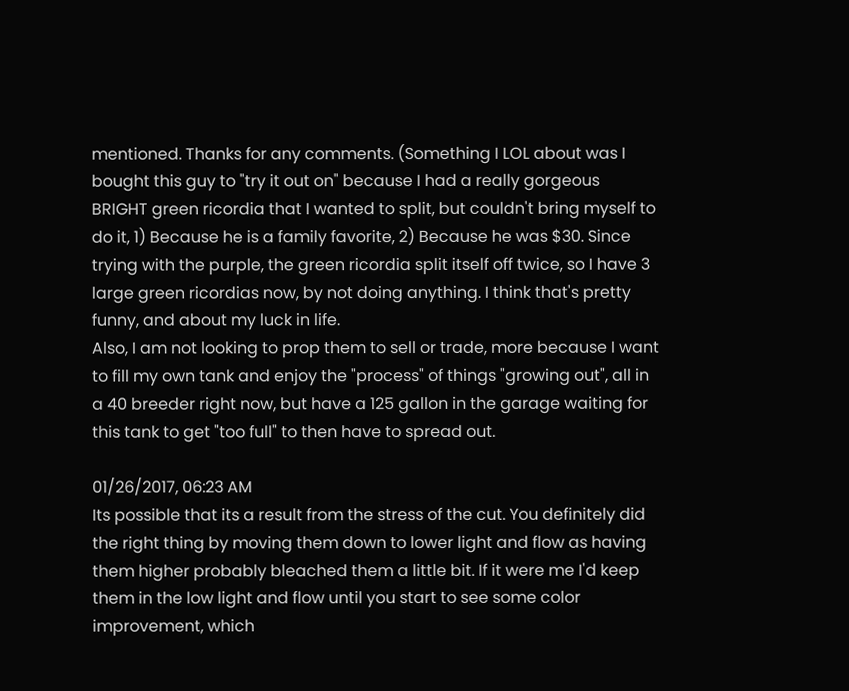mentioned. Thanks for any comments. (Something I LOL about was I bought this guy to "try it out on" because I had a really gorgeous BRIGHT green ricordia that I wanted to split, but couldn't bring myself to do it, 1) Because he is a family favorite, 2) Because he was $30. Since trying with the purple, the green ricordia split itself off twice, so I have 3 large green ricordias now, by not doing anything. I think that's pretty funny, and about my luck in life.
Also, I am not looking to prop them to sell or trade, more because I want to fill my own tank and enjoy the "process" of things "growing out", all in a 40 breeder right now, but have a 125 gallon in the garage waiting for this tank to get "too full" to then have to spread out.

01/26/2017, 06:23 AM
Its possible that its a result from the stress of the cut. You definitely did the right thing by moving them down to lower light and flow as having them higher probably bleached them a little bit. If it were me I'd keep them in the low light and flow until you start to see some color improvement, which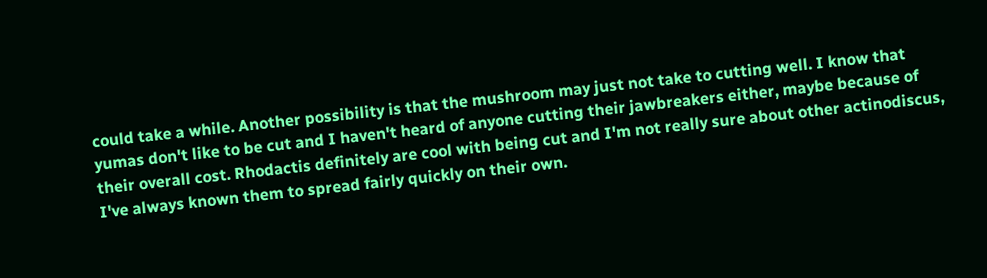could take a while. Another possibility is that the mushroom may just not take to cutting well. I know that yumas don't like to be cut and I haven't heard of anyone cutting their jawbreakers either, maybe because of their overall cost. Rhodactis definitely are cool with being cut and I'm not really sure about other actinodiscus, I've always known them to spread fairly quickly on their own.